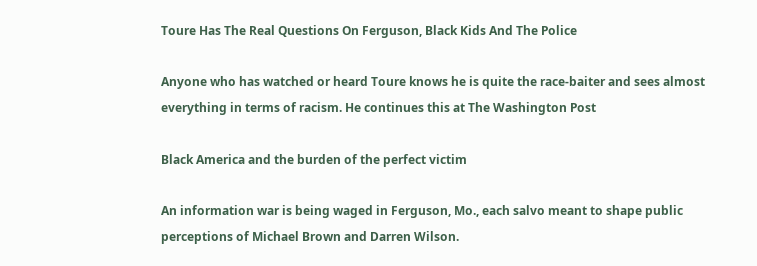Toure Has The Real Questions On Ferguson, Black Kids And The Police

Anyone who has watched or heard Toure knows he is quite the race-baiter and sees almost everything in terms of racism. He continues this at The Washington Post

Black America and the burden of the perfect victim

An information war is being waged in Ferguson, Mo., each salvo meant to shape public perceptions of Michael Brown and Darren Wilson.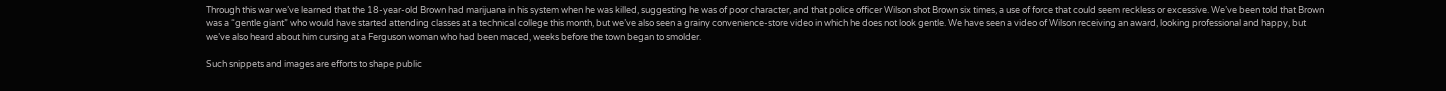Through this war we’ve learned that the 18-year-old Brown had marijuana in his system when he was killed, suggesting he was of poor character, and that police officer Wilson shot Brown six times, a use of force that could seem reckless or excessive. We’ve been told that Brown was a “gentle giant” who would have started attending classes at a technical college this month, but we’ve also seen a grainy convenience-store video in which he does not look gentle. We have seen a video of Wilson receiving an award, looking professional and happy, but we’ve also heard about him cursing at a Ferguson woman who had been maced, weeks before the town began to smolder.

Such snippets and images are efforts to shape public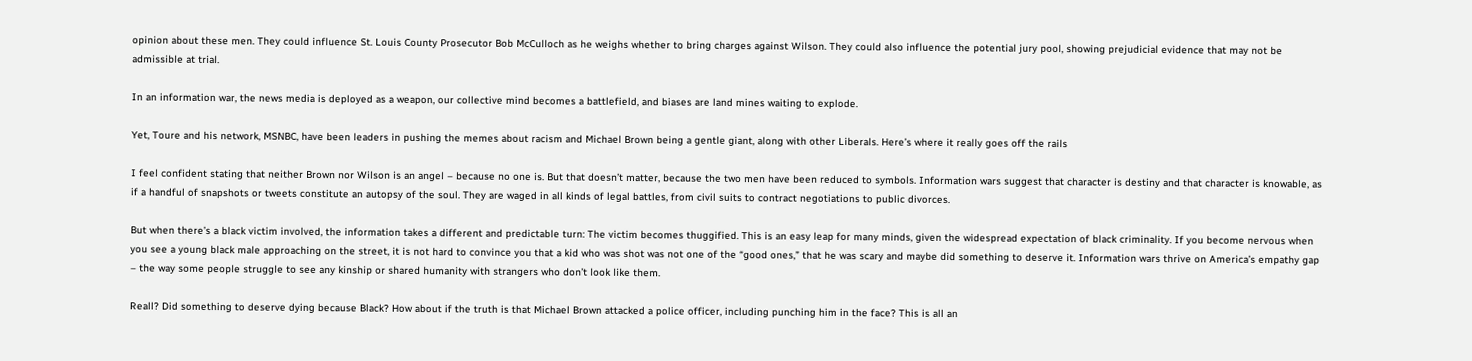opinion about these men. They could influence St. Louis County Prosecutor Bob McCulloch as he weighs whether to bring charges against Wilson. They could also influence the potential jury pool, showing prejudicial evidence that may not be admissible at trial.

In an information war, the news media is deployed as a weapon, our collective mind becomes a battlefield, and biases are land mines waiting to explode.

Yet, Toure and his network, MSNBC, have been leaders in pushing the memes about racism and Michael Brown being a gentle giant, along with other Liberals. Here’s where it really goes off the rails

I feel confident stating that neither Brown nor Wilson is an angel – because no one is. But that doesn’t matter, because the two men have been reduced to symbols. Information wars suggest that character is destiny and that character is knowable, as if a handful of snapshots or tweets constitute an autopsy of the soul. They are waged in all kinds of legal battles, from civil suits to contract negotiations to public divorces.

But when there’s a black victim involved, the information takes a different and predictable turn: The victim becomes thuggified. This is an easy leap for many minds, given the widespread expectation of black criminality. If you become nervous when you see a young black male approaching on the street, it is not hard to convince you that a kid who was shot was not one of the “good ones,” that he was scary and maybe did something to deserve it. Information wars thrive on America’s empathy gap – the way some people struggle to see any kinship or shared humanity with strangers who don’t look like them.

Reall? Did something to deserve dying because Black? How about if the truth is that Michael Brown attacked a police officer, including punching him in the face? This is all an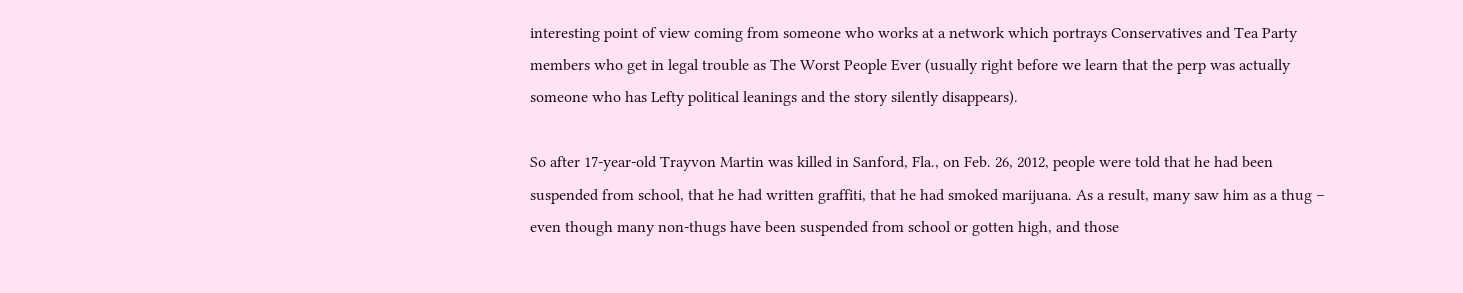interesting point of view coming from someone who works at a network which portrays Conservatives and Tea Party members who get in legal trouble as The Worst People Ever (usually right before we learn that the perp was actually someone who has Lefty political leanings and the story silently disappears).

So after 17-year-old Trayvon Martin was killed in Sanford, Fla., on Feb. 26, 2012, people were told that he had been suspended from school, that he had written graffiti, that he had smoked marijuana. As a result, many saw him as a thug – even though many non-thugs have been suspended from school or gotten high, and those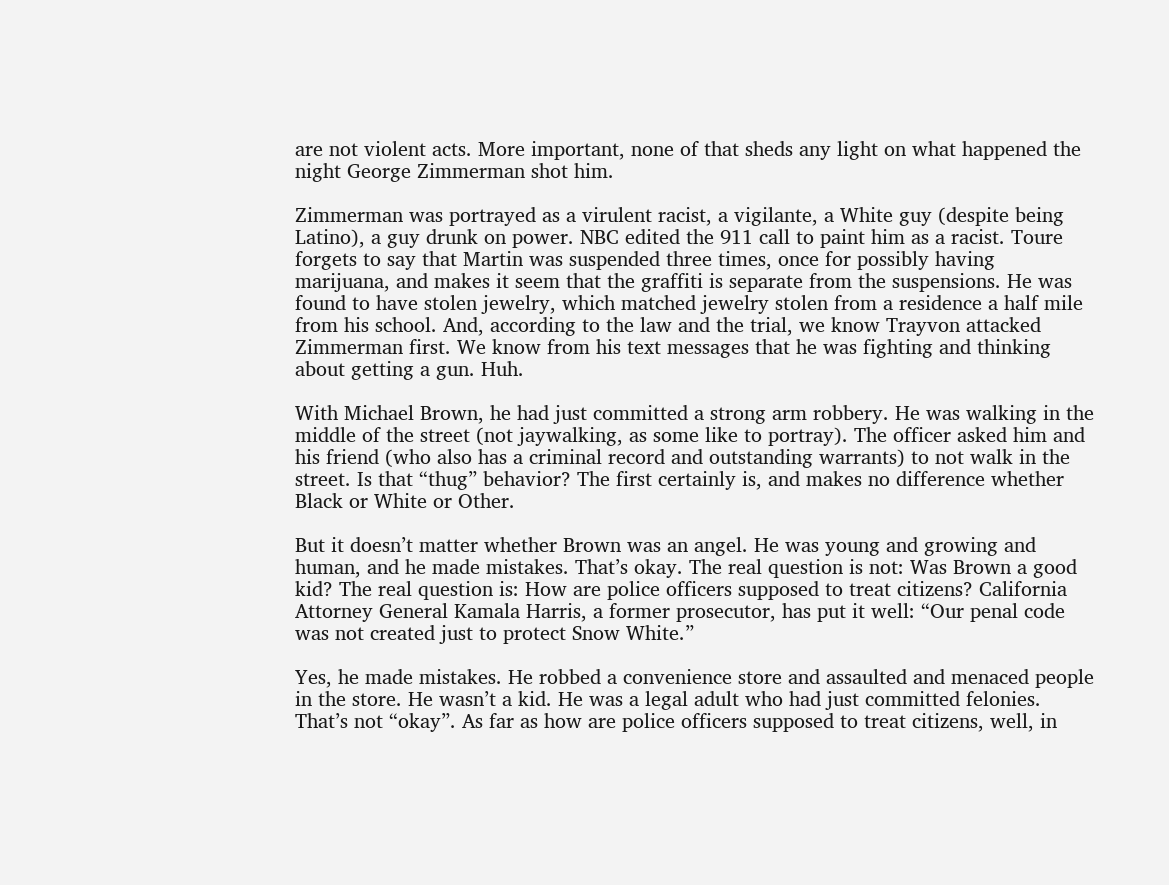are not violent acts. More important, none of that sheds any light on what happened the night George Zimmerman shot him.

Zimmerman was portrayed as a virulent racist, a vigilante, a White guy (despite being Latino), a guy drunk on power. NBC edited the 911 call to paint him as a racist. Toure forgets to say that Martin was suspended three times, once for possibly having marijuana, and makes it seem that the graffiti is separate from the suspensions. He was found to have stolen jewelry, which matched jewelry stolen from a residence a half mile from his school. And, according to the law and the trial, we know Trayvon attacked Zimmerman first. We know from his text messages that he was fighting and thinking about getting a gun. Huh.

With Michael Brown, he had just committed a strong arm robbery. He was walking in the middle of the street (not jaywalking, as some like to portray). The officer asked him and his friend (who also has a criminal record and outstanding warrants) to not walk in the street. Is that “thug” behavior? The first certainly is, and makes no difference whether Black or White or Other.

But it doesn’t matter whether Brown was an angel. He was young and growing and human, and he made mistakes. That’s okay. The real question is not: Was Brown a good kid? The real question is: How are police officers supposed to treat citizens? California Attorney General Kamala Harris, a former prosecutor, has put it well: “Our penal code was not created just to protect Snow White.”

Yes, he made mistakes. He robbed a convenience store and assaulted and menaced people in the store. He wasn’t a kid. He was a legal adult who had just committed felonies. That’s not “okay”. As far as how are police officers supposed to treat citizens, well, in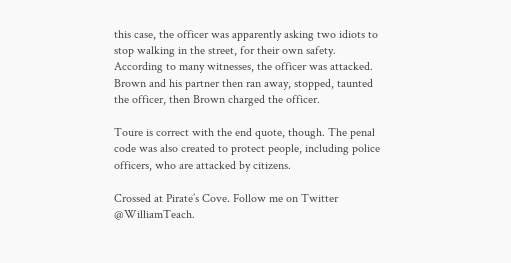this case, the officer was apparently asking two idiots to stop walking in the street, for their own safety. According to many witnesses, the officer was attacked. Brown and his partner then ran away, stopped, taunted the officer, then Brown charged the officer.

Toure is correct with the end quote, though. The penal code was also created to protect people, including police officers, who are attacked by citizens.

Crossed at Pirate’s Cove. Follow me on Twitter @WilliamTeach.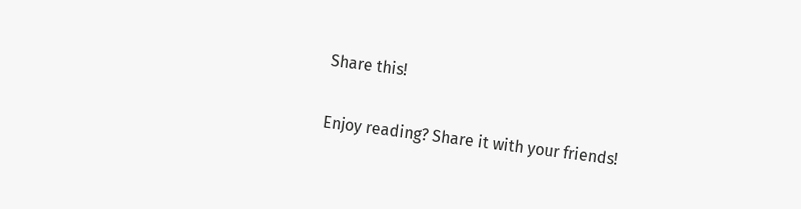Share this!

Enjoy reading? Share it with your friends!